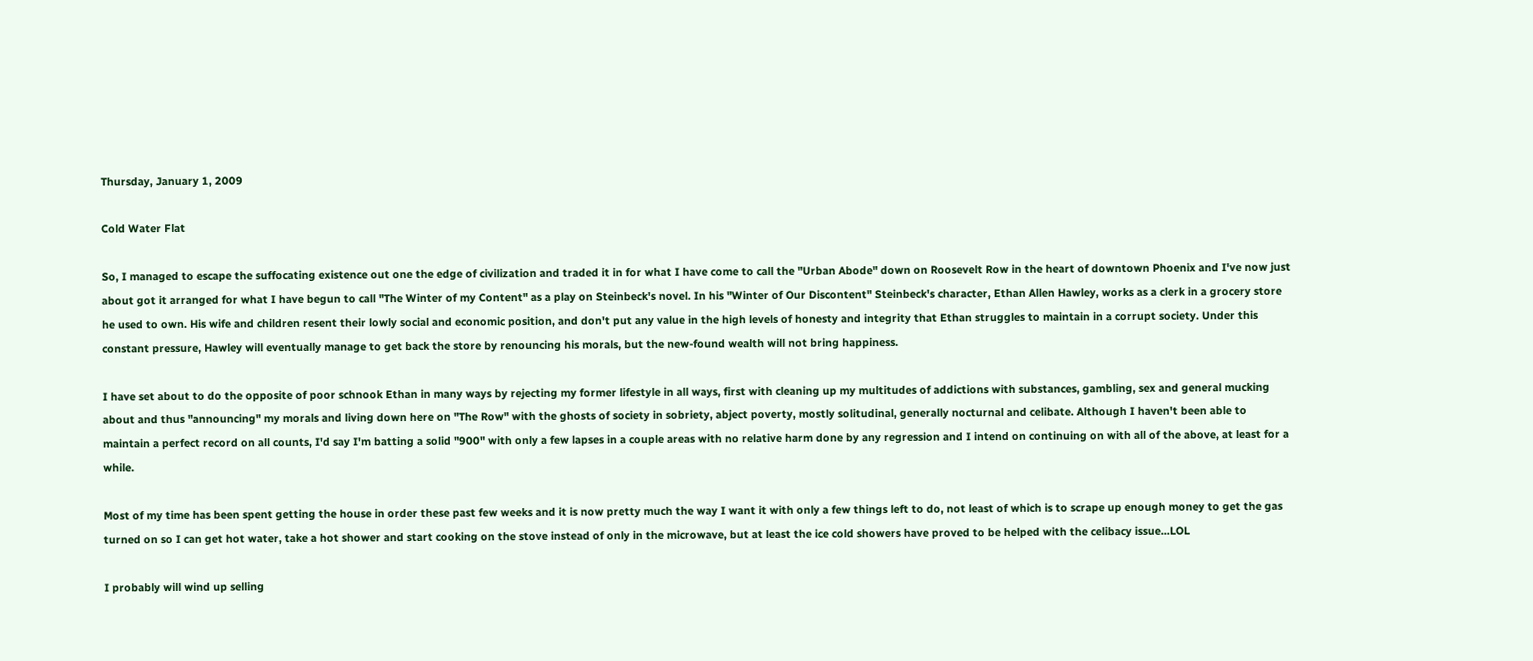Thursday, January 1, 2009

Cold Water Flat

So, I managed to escape the suffocating existence out one the edge of civilization and traded it in for what I have come to call the "Urban Abode" down on Roosevelt Row in the heart of downtown Phoenix and I've now just about got it arranged for what I have begun to call "The Winter of my Content" as a play on Steinbeck's novel. In his "Winter of Our Discontent" Steinbeck's character, Ethan Allen Hawley, works as a clerk in a grocery store he used to own. His wife and children resent their lowly social and economic position, and don't put any value in the high levels of honesty and integrity that Ethan struggles to maintain in a corrupt society. Under this constant pressure, Hawley will eventually manage to get back the store by renouncing his morals, but the new-found wealth will not bring happiness.

I have set about to do the opposite of poor schnook Ethan in many ways by rejecting my former lifestyle in all ways, first with cleaning up my multitudes of addictions with substances, gambling, sex and general mucking about and thus "announcing" my morals and living down here on "The Row" with the ghosts of society in sobriety, abject poverty, mostly solitudinal, generally nocturnal and celibate. Although I haven't been able to maintain a perfect record on all counts, I'd say I'm batting a solid "900" with only a few lapses in a couple areas with no relative harm done by any regression and I intend on continuing on with all of the above, at least for a while.

Most of my time has been spent getting the house in order these past few weeks and it is now pretty much the way I want it with only a few things left to do, not least of which is to scrape up enough money to get the gas turned on so I can get hot water, take a hot shower and start cooking on the stove instead of only in the microwave, but at least the ice cold showers have proved to be helped with the celibacy issue...LOL

I probably will wind up selling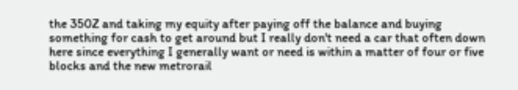the 350Z and taking my equity after paying off the balance and buying something for cash to get around but I really don't need a car that often down here since everything I generally want or need is within a matter of four or five blocks and the new metrorail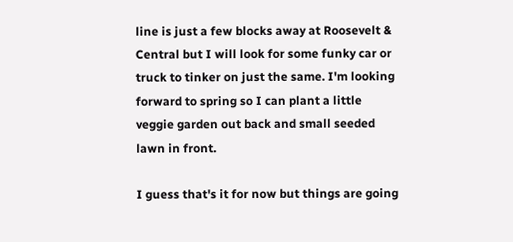line is just a few blocks away at Roosevelt & Central but I will look for some funky car or truck to tinker on just the same. I'm looking forward to spring so I can plant a little veggie garden out back and small seeded lawn in front.

I guess that's it for now but things are going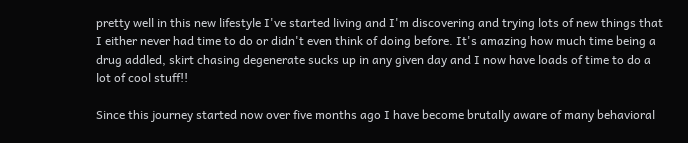pretty well in this new lifestyle I've started living and I'm discovering and trying lots of new things that I either never had time to do or didn't even think of doing before. It's amazing how much time being a drug addled, skirt chasing degenerate sucks up in any given day and I now have loads of time to do a lot of cool stuff!!

Since this journey started now over five months ago I have become brutally aware of many behavioral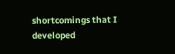shortcomings that I developed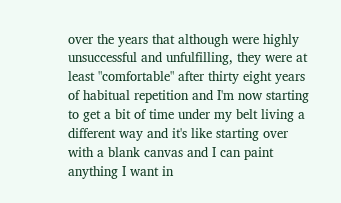over the years that although were highly unsuccessful and unfulfilling, they were at least "comfortable" after thirty eight years of habitual repetition and I'm now starting to get a bit of time under my belt living a different way and it's like starting over with a blank canvas and I can paint anything I want in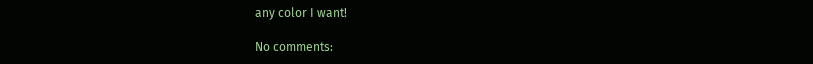any color I want!

No comments: